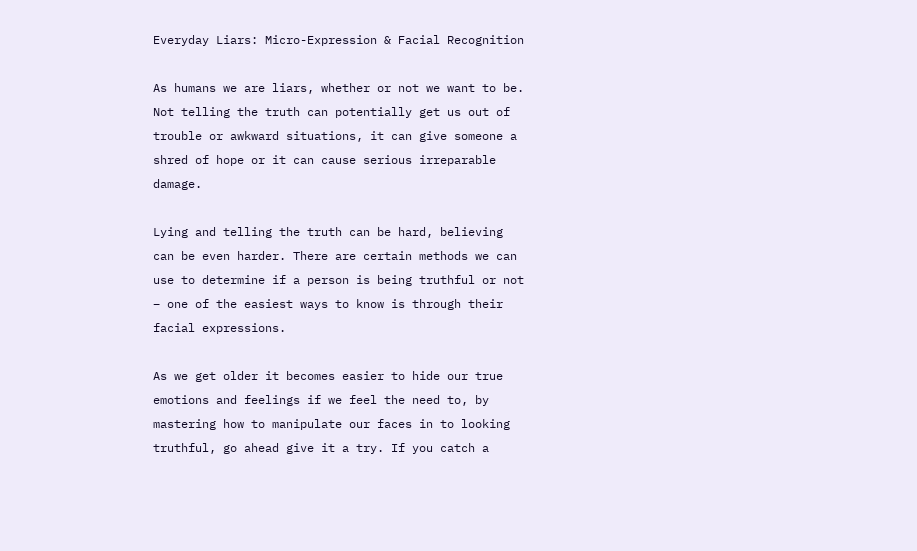Everyday Liars: Micro-Expression & Facial Recognition

As humans we are liars, whether or not we want to be. Not telling the truth can potentially get us out of trouble or awkward situations, it can give someone a shred of hope or it can cause serious irreparable damage.

Lying and telling the truth can be hard, believing can be even harder. There are certain methods we can use to determine if a person is being truthful or not – one of the easiest ways to know is through their facial expressions.

As we get older it becomes easier to hide our true emotions and feelings if we feel the need to, by mastering how to manipulate our faces in to looking truthful, go ahead give it a try. If you catch a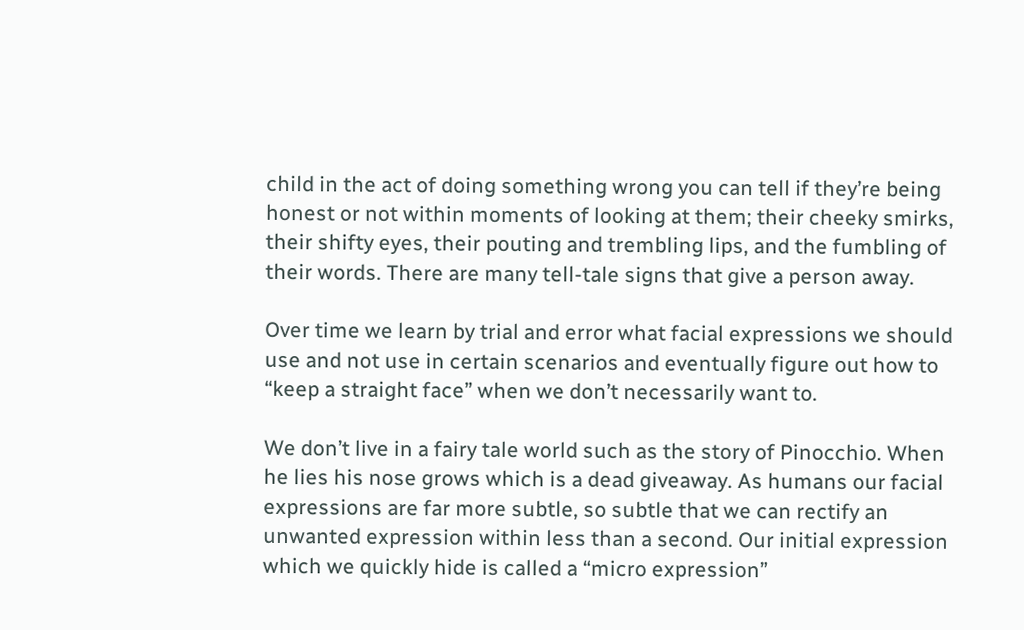child in the act of doing something wrong you can tell if they’re being honest or not within moments of looking at them; their cheeky smirks, their shifty eyes, their pouting and trembling lips, and the fumbling of their words. There are many tell-tale signs that give a person away.

Over time we learn by trial and error what facial expressions we should use and not use in certain scenarios and eventually figure out how to “keep a straight face” when we don’t necessarily want to.

We don’t live in a fairy tale world such as the story of Pinocchio. When he lies his nose grows which is a dead giveaway. As humans our facial expressions are far more subtle, so subtle that we can rectify an unwanted expression within less than a second. Our initial expression which we quickly hide is called a “micro expression”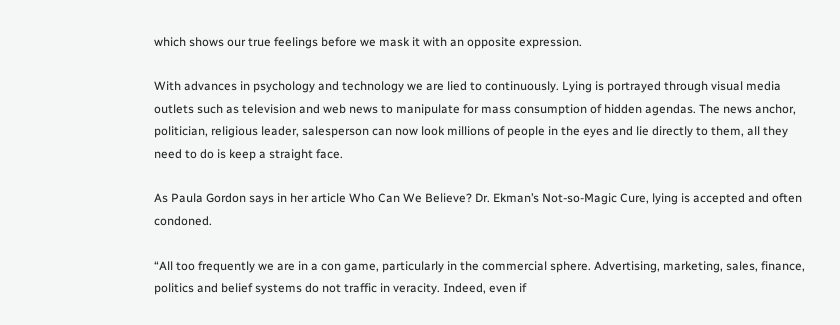which shows our true feelings before we mask it with an opposite expression.

With advances in psychology and technology we are lied to continuously. Lying is portrayed through visual media outlets such as television and web news to manipulate for mass consumption of hidden agendas. The news anchor, politician, religious leader, salesperson can now look millions of people in the eyes and lie directly to them, all they need to do is keep a straight face.

As Paula Gordon says in her article Who Can We Believe? Dr. Ekman’s Not-so-Magic Cure, lying is accepted and often condoned.

“All too frequently we are in a con game, particularly in the commercial sphere. Advertising, marketing, sales, finance, politics and belief systems do not traffic in veracity. Indeed, even if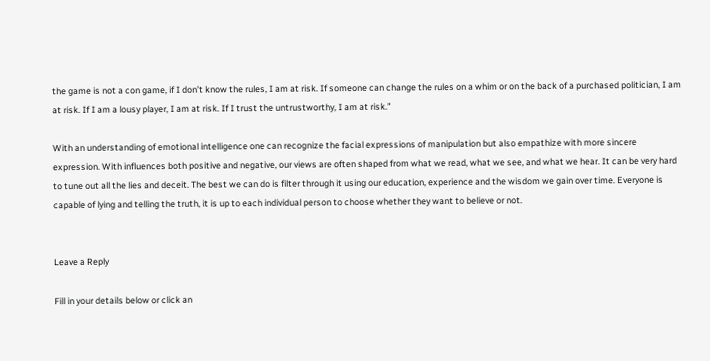the game is not a con game, if I don’t know the rules, I am at risk. If someone can change the rules on a whim or on the back of a purchased politician, I am at risk. If I am a lousy player, I am at risk. If I trust the untrustworthy, I am at risk.”

With an understanding of emotional intelligence one can recognize the facial expressions of manipulation but also empathize with more sincere expression. With influences both positive and negative, our views are often shaped from what we read, what we see, and what we hear. It can be very hard to tune out all the lies and deceit. The best we can do is filter through it using our education, experience and the wisdom we gain over time. Everyone is capable of lying and telling the truth, it is up to each individual person to choose whether they want to believe or not.


Leave a Reply

Fill in your details below or click an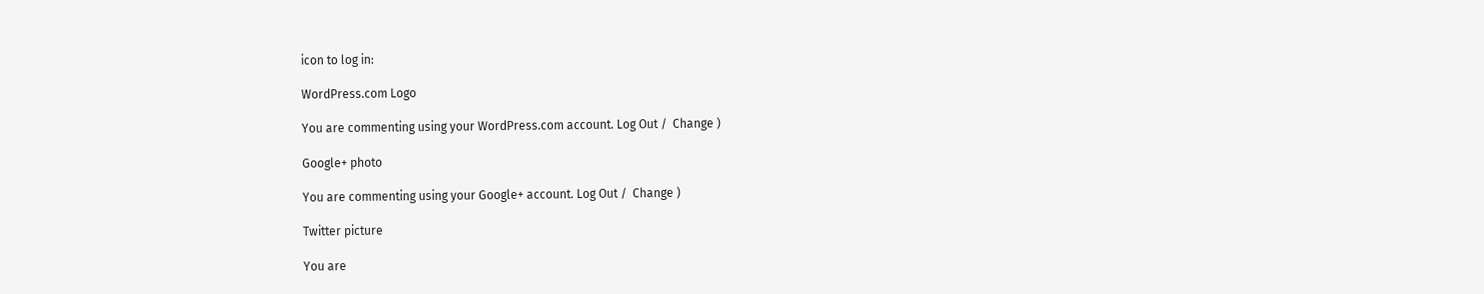icon to log in:

WordPress.com Logo

You are commenting using your WordPress.com account. Log Out /  Change )

Google+ photo

You are commenting using your Google+ account. Log Out /  Change )

Twitter picture

You are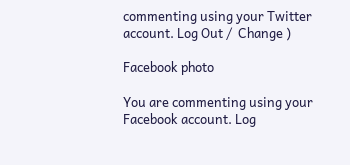commenting using your Twitter account. Log Out /  Change )

Facebook photo

You are commenting using your Facebook account. Log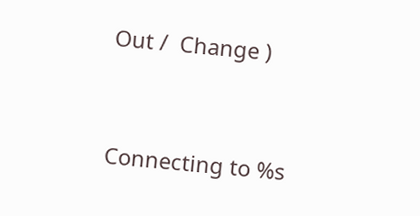Out /  Change )


Connecting to %s